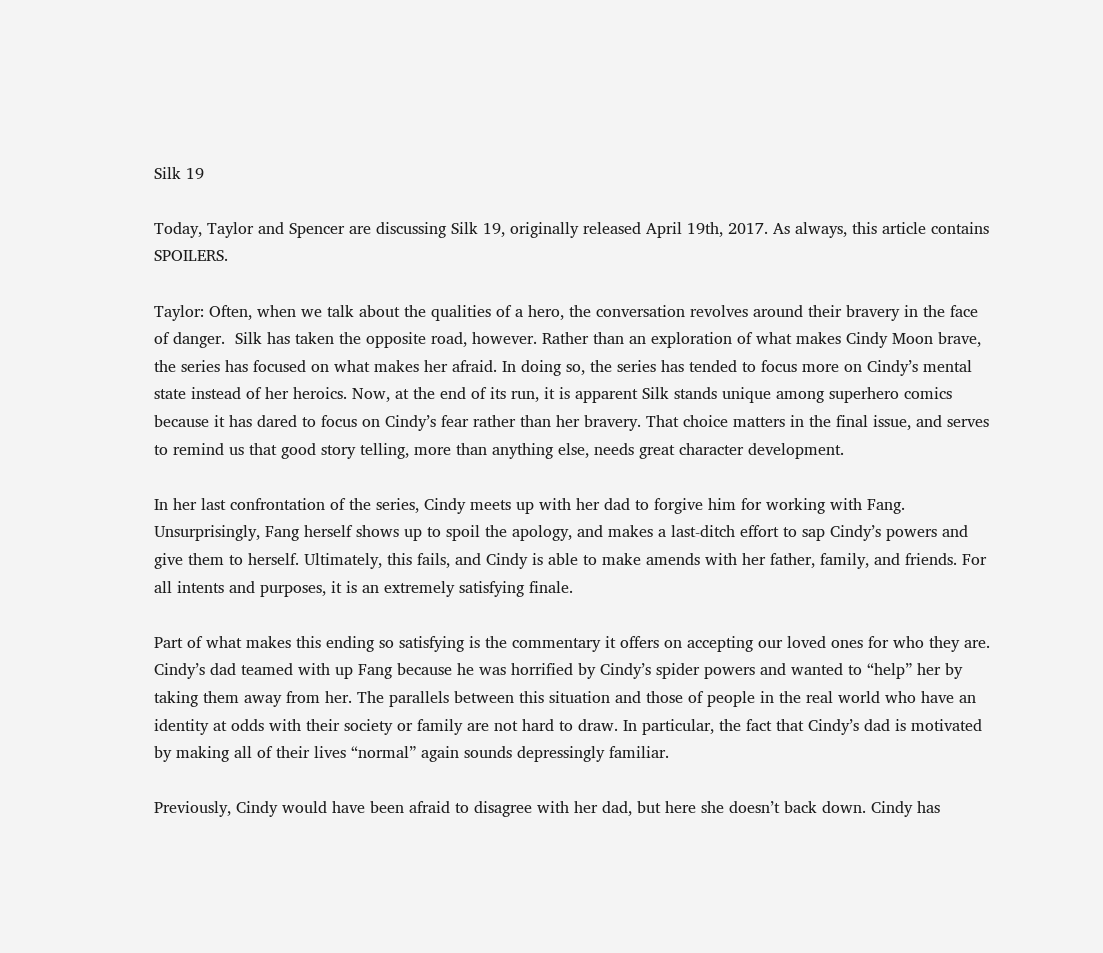Silk 19

Today, Taylor and Spencer are discussing Silk 19, originally released April 19th, 2017. As always, this article contains SPOILERS.

Taylor: Often, when we talk about the qualities of a hero, the conversation revolves around their bravery in the face of danger.  Silk has taken the opposite road, however. Rather than an exploration of what makes Cindy Moon brave, the series has focused on what makes her afraid. In doing so, the series has tended to focus more on Cindy’s mental state instead of her heroics. Now, at the end of its run, it is apparent Silk stands unique among superhero comics because it has dared to focus on Cindy’s fear rather than her bravery. That choice matters in the final issue, and serves to remind us that good story telling, more than anything else, needs great character development.

In her last confrontation of the series, Cindy meets up with her dad to forgive him for working with Fang. Unsurprisingly, Fang herself shows up to spoil the apology, and makes a last-ditch effort to sap Cindy’s powers and give them to herself. Ultimately, this fails, and Cindy is able to make amends with her father, family, and friends. For all intents and purposes, it is an extremely satisfying finale.

Part of what makes this ending so satisfying is the commentary it offers on accepting our loved ones for who they are. Cindy’s dad teamed with up Fang because he was horrified by Cindy’s spider powers and wanted to “help” her by taking them away from her. The parallels between this situation and those of people in the real world who have an identity at odds with their society or family are not hard to draw. In particular, the fact that Cindy’s dad is motivated by making all of their lives “normal” again sounds depressingly familiar.

Previously, Cindy would have been afraid to disagree with her dad, but here she doesn’t back down. Cindy has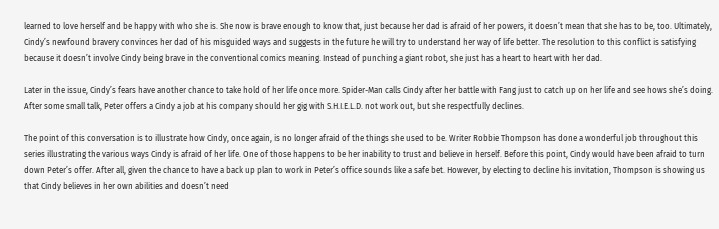learned to love herself and be happy with who she is. She now is brave enough to know that, just because her dad is afraid of her powers, it doesn’t mean that she has to be, too. Ultimately, Cindy’s newfound bravery convinces her dad of his misguided ways and suggests in the future he will try to understand her way of life better. The resolution to this conflict is satisfying because it doesn’t involve Cindy being brave in the conventional comics meaning. Instead of punching a giant robot, she just has a heart to heart with her dad.

Later in the issue, Cindy’s fears have another chance to take hold of her life once more. Spider-Man calls Cindy after her battle with Fang just to catch up on her life and see hows she’s doing. After some small talk, Peter offers a Cindy a job at his company should her gig with S.H.I.E.L.D. not work out, but she respectfully declines.

The point of this conversation is to illustrate how Cindy, once again, is no longer afraid of the things she used to be. Writer Robbie Thompson has done a wonderful job throughout this series illustrating the various ways Cindy is afraid of her life. One of those happens to be her inability to trust and believe in herself. Before this point, Cindy would have been afraid to turn down Peter’s offer. After all, given the chance to have a back up plan to work in Peter’s office sounds like a safe bet. However, by electing to decline his invitation, Thompson is showing us that Cindy believes in her own abilities and doesn’t need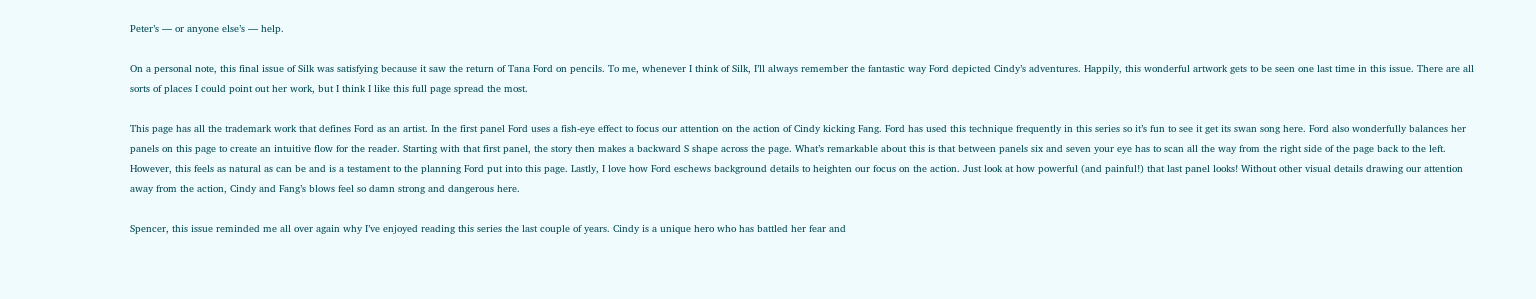Peter’s — or anyone else’s — help.

On a personal note, this final issue of Silk was satisfying because it saw the return of Tana Ford on pencils. To me, whenever I think of Silk, I’ll always remember the fantastic way Ford depicted Cindy’s adventures. Happily, this wonderful artwork gets to be seen one last time in this issue. There are all sorts of places I could point out her work, but I think I like this full page spread the most.

This page has all the trademark work that defines Ford as an artist. In the first panel Ford uses a fish-eye effect to focus our attention on the action of Cindy kicking Fang. Ford has used this technique frequently in this series so it’s fun to see it get its swan song here. Ford also wonderfully balances her panels on this page to create an intuitive flow for the reader. Starting with that first panel, the story then makes a backward S shape across the page. What’s remarkable about this is that between panels six and seven your eye has to scan all the way from the right side of the page back to the left. However, this feels as natural as can be and is a testament to the planning Ford put into this page. Lastly, I love how Ford eschews background details to heighten our focus on the action. Just look at how powerful (and painful!) that last panel looks! Without other visual details drawing our attention away from the action, Cindy and Fang’s blows feel so damn strong and dangerous here.

Spencer, this issue reminded me all over again why I’ve enjoyed reading this series the last couple of years. Cindy is a unique hero who has battled her fear and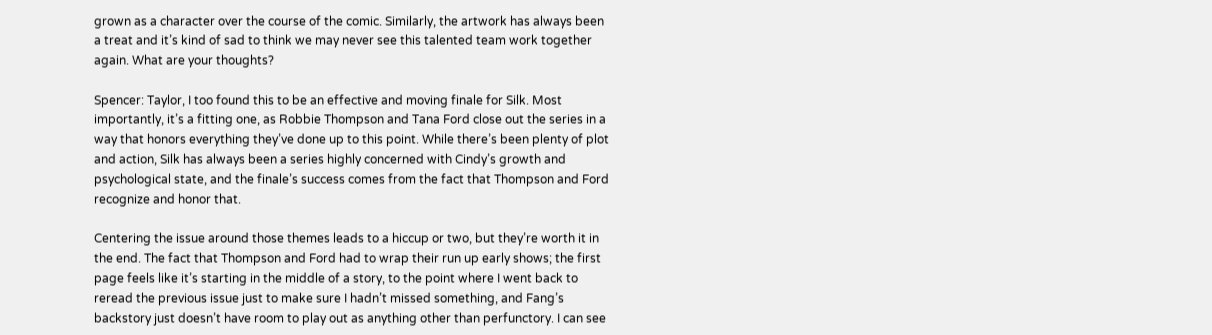grown as a character over the course of the comic. Similarly, the artwork has always been a treat and it’s kind of sad to think we may never see this talented team work together again. What are your thoughts?

Spencer: Taylor, I too found this to be an effective and moving finale for Silk. Most importantly, it’s a fitting one, as Robbie Thompson and Tana Ford close out the series in a way that honors everything they’ve done up to this point. While there’s been plenty of plot and action, Silk has always been a series highly concerned with Cindy’s growth and psychological state, and the finale’s success comes from the fact that Thompson and Ford recognize and honor that.

Centering the issue around those themes leads to a hiccup or two, but they’re worth it in the end. The fact that Thompson and Ford had to wrap their run up early shows; the first page feels like it’s starting in the middle of a story, to the point where I went back to reread the previous issue just to make sure I hadn’t missed something, and Fang’s backstory just doesn’t have room to play out as anything other than perfunctory. I can see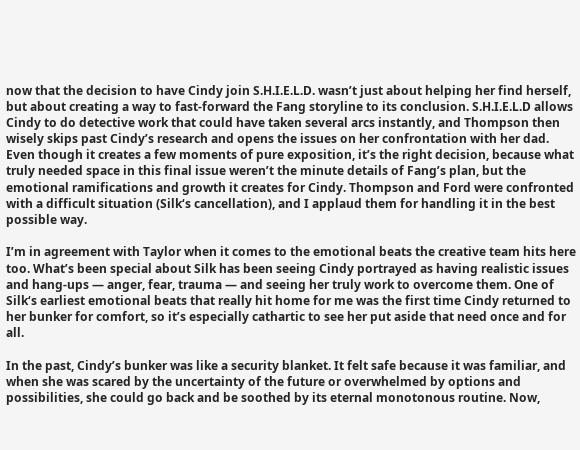now that the decision to have Cindy join S.H.I.E.L.D. wasn’t just about helping her find herself, but about creating a way to fast-forward the Fang storyline to its conclusion. S.H.I.E.L.D allows Cindy to do detective work that could have taken several arcs instantly, and Thompson then wisely skips past Cindy’s research and opens the issues on her confrontation with her dad. Even though it creates a few moments of pure exposition, it’s the right decision, because what truly needed space in this final issue weren’t the minute details of Fang’s plan, but the emotional ramifications and growth it creates for Cindy. Thompson and Ford were confronted with a difficult situation (Silk‘s cancellation), and I applaud them for handling it in the best possible way.

I’m in agreement with Taylor when it comes to the emotional beats the creative team hits here too. What’s been special about Silk has been seeing Cindy portrayed as having realistic issues and hang-ups — anger, fear, trauma — and seeing her truly work to overcome them. One of Silk‘s earliest emotional beats that really hit home for me was the first time Cindy returned to her bunker for comfort, so it’s especially cathartic to see her put aside that need once and for all.

In the past, Cindy’s bunker was like a security blanket. It felt safe because it was familiar, and when she was scared by the uncertainty of the future or overwhelmed by options and possibilities, she could go back and be soothed by its eternal monotonous routine. Now,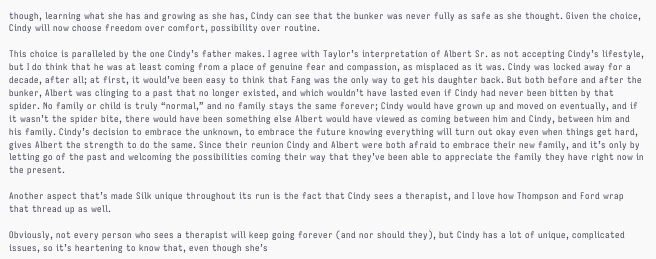though, learning what she has and growing as she has, Cindy can see that the bunker was never fully as safe as she thought. Given the choice, Cindy will now choose freedom over comfort, possibility over routine.

This choice is paralleled by the one Cindy’s father makes. I agree with Taylor’s interpretation of Albert Sr. as not accepting Cindy’s lifestyle, but I do think that he was at least coming from a place of genuine fear and compassion, as misplaced as it was. Cindy was locked away for a decade, after all; at first, it would’ve been easy to think that Fang was the only way to get his daughter back. But both before and after the bunker, Albert was clinging to a past that no longer existed, and which wouldn’t have lasted even if Cindy had never been bitten by that spider. No family or child is truly “normal,” and no family stays the same forever; Cindy would have grown up and moved on eventually, and if it wasn’t the spider bite, there would have been something else Albert would have viewed as coming between him and Cindy, between him and his family. Cindy’s decision to embrace the unknown, to embrace the future knowing everything will turn out okay even when things get hard, gives Albert the strength to do the same. Since their reunion Cindy and Albert were both afraid to embrace their new family, and it’s only by letting go of the past and welcoming the possibilities coming their way that they’ve been able to appreciate the family they have right now in the present.

Another aspect that’s made Silk unique throughout its run is the fact that Cindy sees a therapist, and I love how Thompson and Ford wrap that thread up as well.

Obviously, not every person who sees a therapist will keep going forever (and nor should they), but Cindy has a lot of unique, complicated issues, so it’s heartening to know that, even though she’s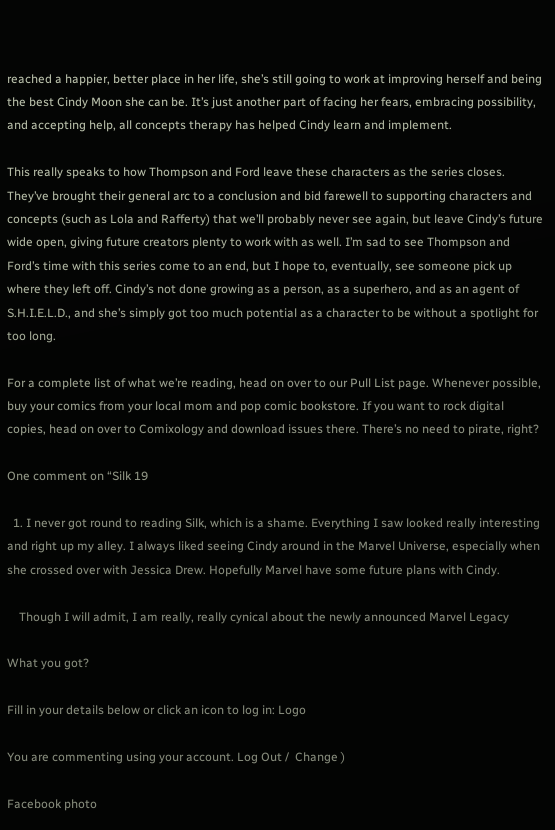reached a happier, better place in her life, she’s still going to work at improving herself and being the best Cindy Moon she can be. It’s just another part of facing her fears, embracing possibility, and accepting help, all concepts therapy has helped Cindy learn and implement.

This really speaks to how Thompson and Ford leave these characters as the series closes. They’ve brought their general arc to a conclusion and bid farewell to supporting characters and concepts (such as Lola and Rafferty) that we’ll probably never see again, but leave Cindy’s future wide open, giving future creators plenty to work with as well. I’m sad to see Thompson and Ford’s time with this series come to an end, but I hope to, eventually, see someone pick up where they left off. Cindy’s not done growing as a person, as a superhero, and as an agent of S.H.I.E.L.D., and she’s simply got too much potential as a character to be without a spotlight for too long.

For a complete list of what we’re reading, head on over to our Pull List page. Whenever possible, buy your comics from your local mom and pop comic bookstore. If you want to rock digital copies, head on over to Comixology and download issues there. There’s no need to pirate, right?

One comment on “Silk 19

  1. I never got round to reading Silk, which is a shame. Everything I saw looked really interesting and right up my alley. I always liked seeing Cindy around in the Marvel Universe, especially when she crossed over with Jessica Drew. Hopefully Marvel have some future plans with Cindy.

    Though I will admit, I am really, really cynical about the newly announced Marvel Legacy

What you got?

Fill in your details below or click an icon to log in: Logo

You are commenting using your account. Log Out /  Change )

Facebook photo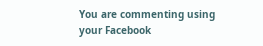You are commenting using your Facebook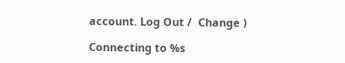account. Log Out /  Change )

Connecting to %s